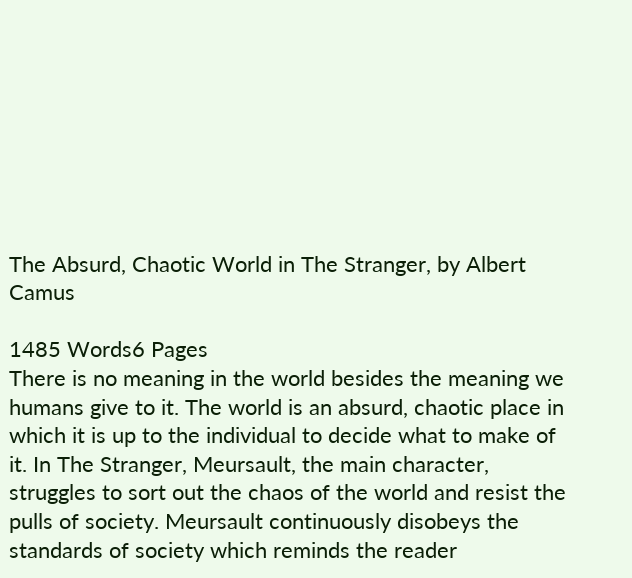The Absurd, Chaotic World in The Stranger, by Albert Camus

1485 Words6 Pages
There is no meaning in the world besides the meaning we humans give to it. The world is an absurd, chaotic place in which it is up to the individual to decide what to make of it. In The Stranger, Meursault, the main character, struggles to sort out the chaos of the world and resist the pulls of society. Meursault continuously disobeys the standards of society which reminds the reader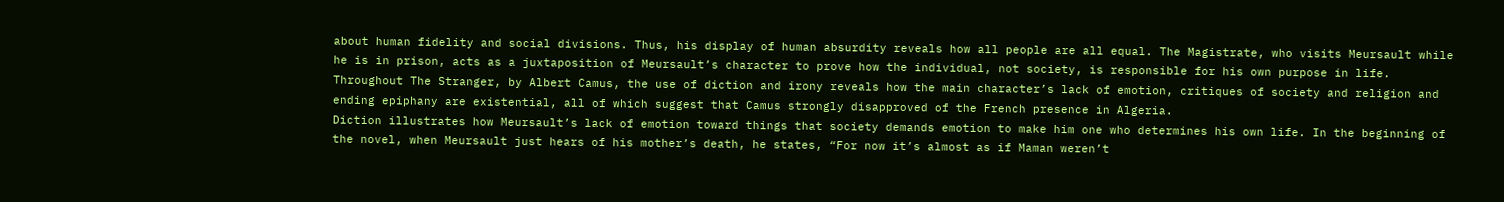about human fidelity and social divisions. Thus, his display of human absurdity reveals how all people are all equal. The Magistrate, who visits Meursault while he is in prison, acts as a juxtaposition of Meursault’s character to prove how the individual, not society, is responsible for his own purpose in life. Throughout The Stranger, by Albert Camus, the use of diction and irony reveals how the main character’s lack of emotion, critiques of society and religion and ending epiphany are existential, all of which suggest that Camus strongly disapproved of the French presence in Algeria.
Diction illustrates how Meursault’s lack of emotion toward things that society demands emotion to make him one who determines his own life. In the beginning of the novel, when Meursault just hears of his mother’s death, he states, “For now it’s almost as if Maman weren’t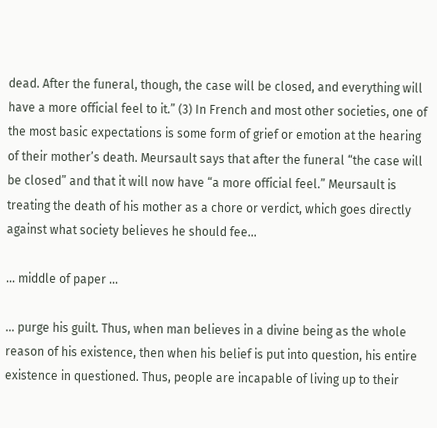dead. After the funeral, though, the case will be closed, and everything will have a more official feel to it.” (3) In French and most other societies, one of the most basic expectations is some form of grief or emotion at the hearing of their mother’s death. Meursault says that after the funeral “the case will be closed” and that it will now have “a more official feel.” Meursault is treating the death of his mother as a chore or verdict, which goes directly against what society believes he should fee...

... middle of paper ...

... purge his guilt. Thus, when man believes in a divine being as the whole reason of his existence, then when his belief is put into question, his entire existence in questioned. Thus, people are incapable of living up to their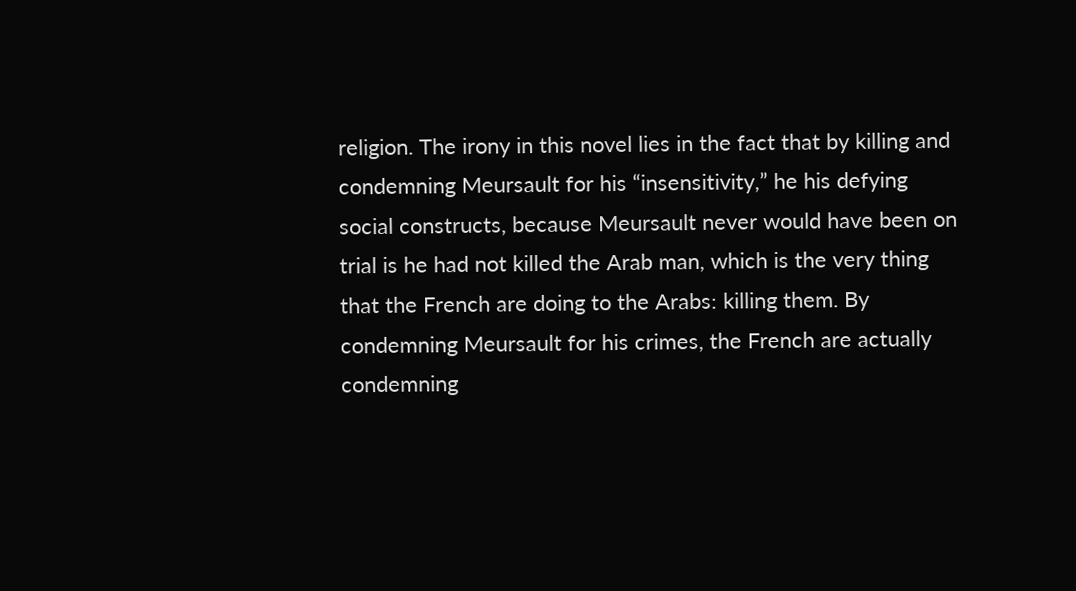religion. The irony in this novel lies in the fact that by killing and condemning Meursault for his “insensitivity,” he his defying social constructs, because Meursault never would have been on trial is he had not killed the Arab man, which is the very thing that the French are doing to the Arabs: killing them. By condemning Meursault for his crimes, the French are actually condemning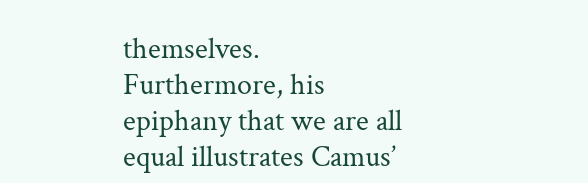themselves. Furthermore, his epiphany that we are all equal illustrates Camus’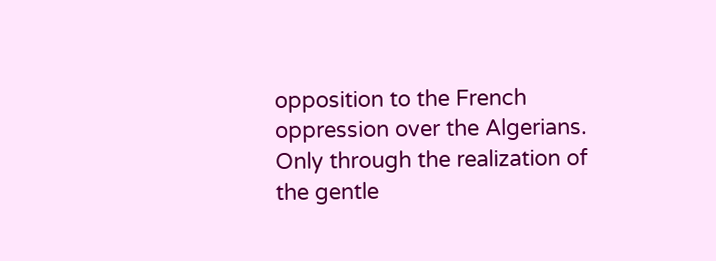opposition to the French oppression over the Algerians. Only through the realization of the gentle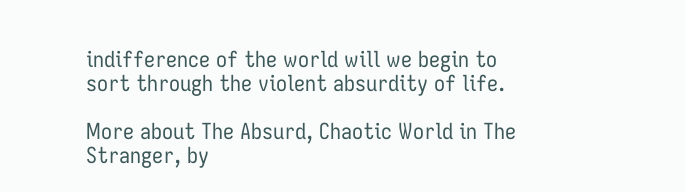indifference of the world will we begin to sort through the violent absurdity of life.

More about The Absurd, Chaotic World in The Stranger, by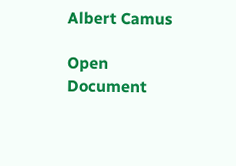Albert Camus

Open Document